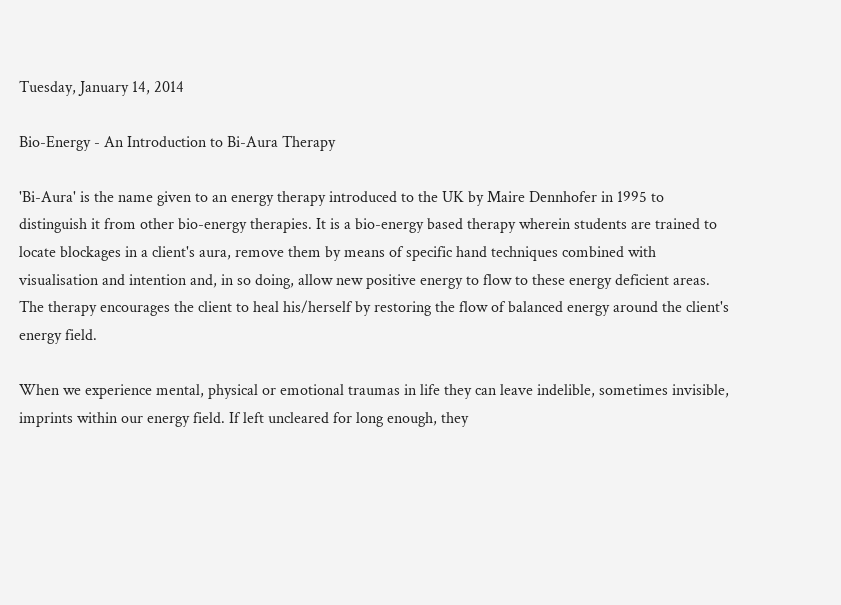Tuesday, January 14, 2014

Bio-Energy - An Introduction to Bi-Aura Therapy

'Bi-Aura' is the name given to an energy therapy introduced to the UK by Maire Dennhofer in 1995 to distinguish it from other bio-energy therapies. It is a bio-energy based therapy wherein students are trained to locate blockages in a client's aura, remove them by means of specific hand techniques combined with visualisation and intention and, in so doing, allow new positive energy to flow to these energy deficient areas. The therapy encourages the client to heal his/herself by restoring the flow of balanced energy around the client's energy field.

When we experience mental, physical or emotional traumas in life they can leave indelible, sometimes invisible, imprints within our energy field. If left uncleared for long enough, they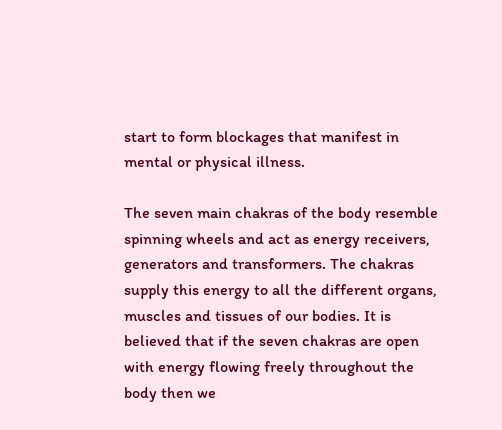start to form blockages that manifest in mental or physical illness.

The seven main chakras of the body resemble spinning wheels and act as energy receivers, generators and transformers. The chakras supply this energy to all the different organs, muscles and tissues of our bodies. It is believed that if the seven chakras are open with energy flowing freely throughout the body then we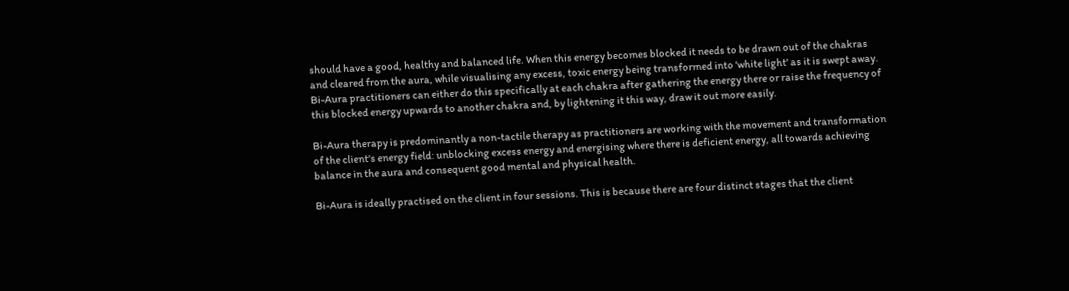should have a good, healthy and balanced life. When this energy becomes blocked it needs to be drawn out of the chakras and cleared from the aura, while visualising any excess, toxic energy being transformed into 'white light' as it is swept away. Bi-Aura practitioners can either do this specifically at each chakra after gathering the energy there or raise the frequency of this blocked energy upwards to another chakra and, by lightening it this way, draw it out more easily.

Bi-Aura therapy is predominantly a non-tactile therapy as practitioners are working with the movement and transformation of the client's energy field: unblocking excess energy and energising where there is deficient energy, all towards achieving balance in the aura and consequent good mental and physical health.

Bi-Aura is ideally practised on the client in four sessions. This is because there are four distinct stages that the client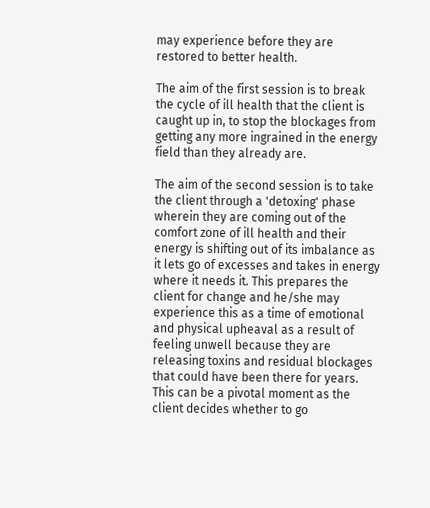may experience before they are restored to better health.

The aim of the first session is to break the cycle of ill health that the client is caught up in, to stop the blockages from getting any more ingrained in the energy field than they already are.

The aim of the second session is to take the client through a 'detoxing' phase wherein they are coming out of the comfort zone of ill health and their energy is shifting out of its imbalance as it lets go of excesses and takes in energy where it needs it. This prepares the client for change and he/she may experience this as a time of emotional and physical upheaval as a result of feeling unwell because they are releasing toxins and residual blockages that could have been there for years. This can be a pivotal moment as the client decides whether to go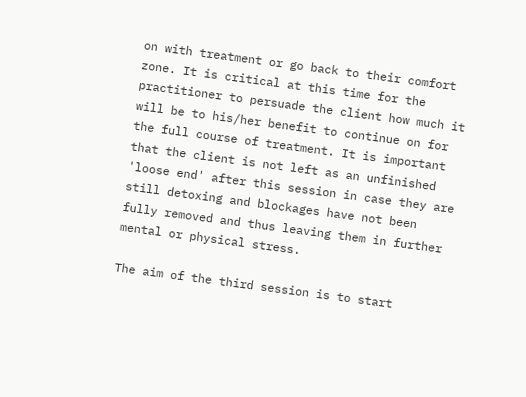on with treatment or go back to their comfort zone. It is critical at this time for the practitioner to persuade the client how much it will be to his/her benefit to continue on for the full course of treatment. It is important that the client is not left as an unfinished 'loose end' after this session in case they are still detoxing and blockages have not been fully removed and thus leaving them in further mental or physical stress.

The aim of the third session is to start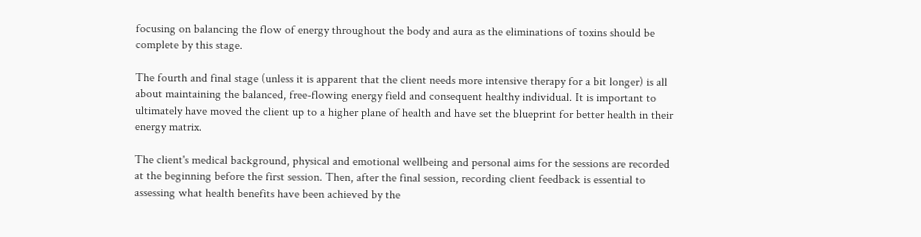focusing on balancing the flow of energy throughout the body and aura as the eliminations of toxins should be complete by this stage.

The fourth and final stage (unless it is apparent that the client needs more intensive therapy for a bit longer) is all about maintaining the balanced, free-flowing energy field and consequent healthy individual. It is important to ultimately have moved the client up to a higher plane of health and have set the blueprint for better health in their energy matrix.

The client's medical background, physical and emotional wellbeing and personal aims for the sessions are recorded at the beginning before the first session. Then, after the final session, recording client feedback is essential to assessing what health benefits have been achieved by the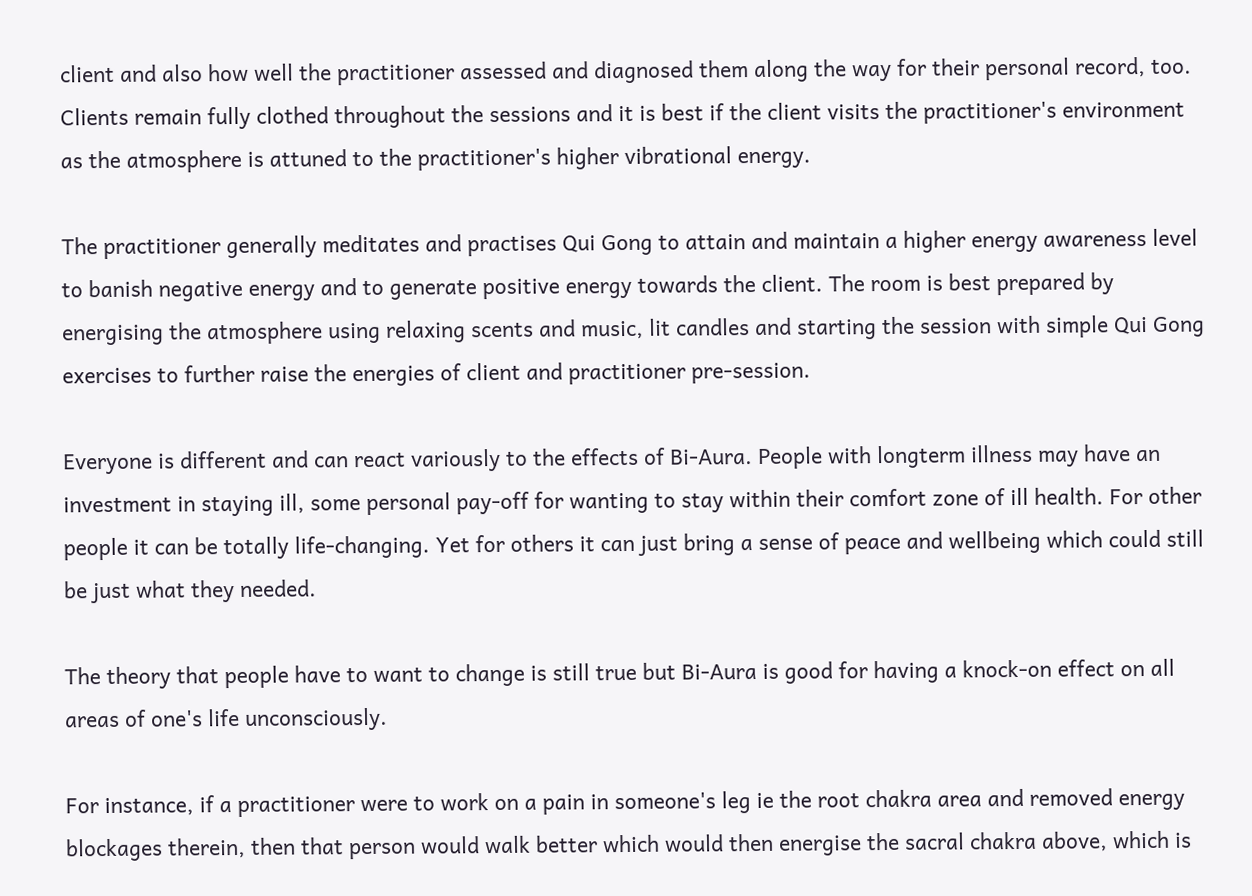client and also how well the practitioner assessed and diagnosed them along the way for their personal record, too. Clients remain fully clothed throughout the sessions and it is best if the client visits the practitioner's environment as the atmosphere is attuned to the practitioner's higher vibrational energy.

The practitioner generally meditates and practises Qui Gong to attain and maintain a higher energy awareness level to banish negative energy and to generate positive energy towards the client. The room is best prepared by energising the atmosphere using relaxing scents and music, lit candles and starting the session with simple Qui Gong exercises to further raise the energies of client and practitioner pre-session.

Everyone is different and can react variously to the effects of Bi-Aura. People with longterm illness may have an investment in staying ill, some personal pay-off for wanting to stay within their comfort zone of ill health. For other people it can be totally life-changing. Yet for others it can just bring a sense of peace and wellbeing which could still be just what they needed.

The theory that people have to want to change is still true but Bi-Aura is good for having a knock-on effect on all areas of one's life unconsciously.

For instance, if a practitioner were to work on a pain in someone's leg ie the root chakra area and removed energy blockages therein, then that person would walk better which would then energise the sacral chakra above, which is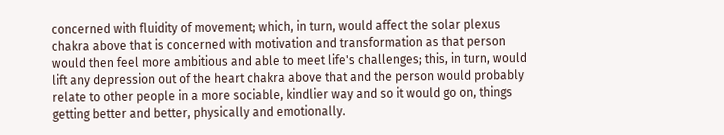concerned with fluidity of movement; which, in turn, would affect the solar plexus chakra above that is concerned with motivation and transformation as that person would then feel more ambitious and able to meet life's challenges; this, in turn, would lift any depression out of the heart chakra above that and the person would probably relate to other people in a more sociable, kindlier way and so it would go on, things getting better and better, physically and emotionally.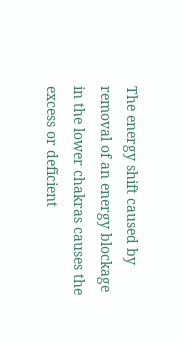The energy shift caused by removal of an energy blockage in the lower chakras causes the excess or deficient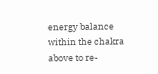energy balance within the chakra above to re-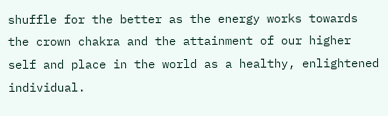shuffle for the better as the energy works towards the crown chakra and the attainment of our higher self and place in the world as a healthy, enlightened individual.